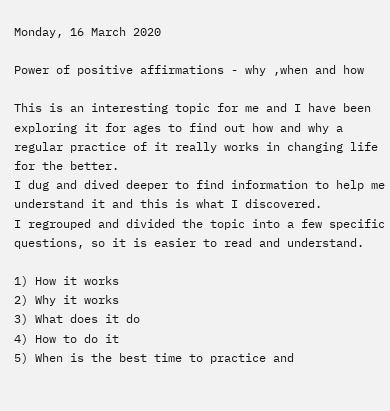Monday, 16 March 2020

Power of positive affirmations - why ,when and how

This is an interesting topic for me and I have been exploring it for ages to find out how and why a regular practice of it really works in changing life for the better.
I dug and dived deeper to find information to help me understand it and this is what I discovered.
I regrouped and divided the topic into a few specific questions, so it is easier to read and understand.

1) How it works
2) Why it works
3) What does it do
4) How to do it
5) When is the best time to practice and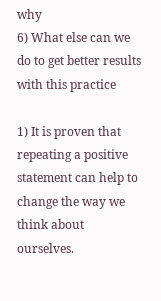why
6) What else can we do to get better results with this practice

1) It is proven that repeating a positive statement can help to change the way we think about ourselves.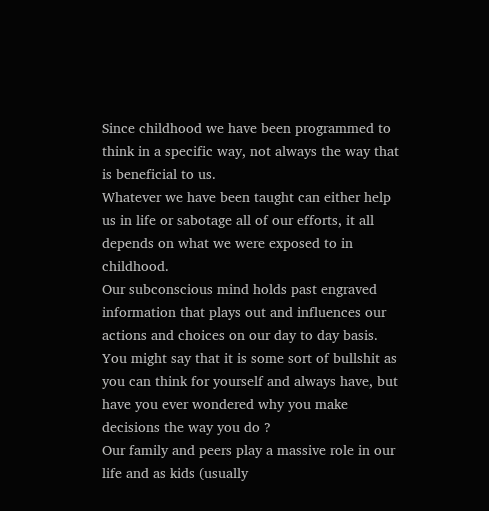Since childhood we have been programmed to think in a specific way, not always the way that is beneficial to us.
Whatever we have been taught can either help us in life or sabotage all of our efforts, it all depends on what we were exposed to in childhood.
Our subconscious mind holds past engraved information that plays out and influences our actions and choices on our day to day basis.
You might say that it is some sort of bullshit as you can think for yourself and always have, but have you ever wondered why you make decisions the way you do ?
Our family and peers play a massive role in our life and as kids (usually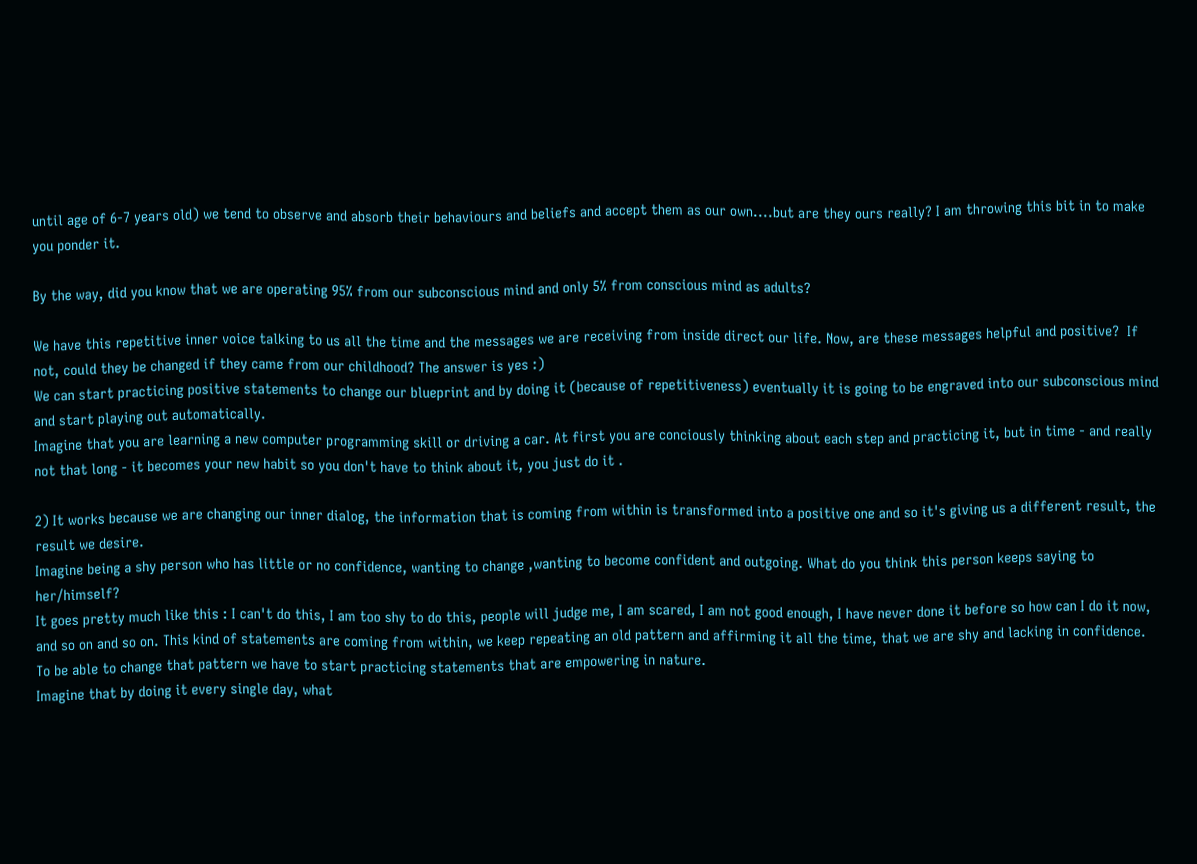until age of 6-7 years old) we tend to observe and absorb their behaviours and beliefs and accept them as our own....but are they ours really? I am throwing this bit in to make you ponder it.

By the way, did you know that we are operating 95% from our subconscious mind and only 5% from conscious mind as adults?

We have this repetitive inner voice talking to us all the time and the messages we are receiving from inside direct our life. Now, are these messages helpful and positive?  If not, could they be changed if they came from our childhood? The answer is yes :)
We can start practicing positive statements to change our blueprint and by doing it (because of repetitiveness) eventually it is going to be engraved into our subconscious mind and start playing out automatically.
Imagine that you are learning a new computer programming skill or driving a car. At first you are conciously thinking about each step and practicing it, but in time - and really not that long - it becomes your new habit so you don't have to think about it, you just do it .

2) It works because we are changing our inner dialog, the information that is coming from within is transformed into a positive one and so it's giving us a different result, the result we desire.
Imagine being a shy person who has little or no confidence, wanting to change ,wanting to become confident and outgoing. What do you think this person keeps saying to her/himself?
It goes pretty much like this : I can't do this, I am too shy to do this, people will judge me, I am scared, I am not good enough, I have never done it before so how can I do it now, and so on and so on. This kind of statements are coming from within, we keep repeating an old pattern and affirming it all the time, that we are shy and lacking in confidence.
To be able to change that pattern we have to start practicing statements that are empowering in nature.
Imagine that by doing it every single day, what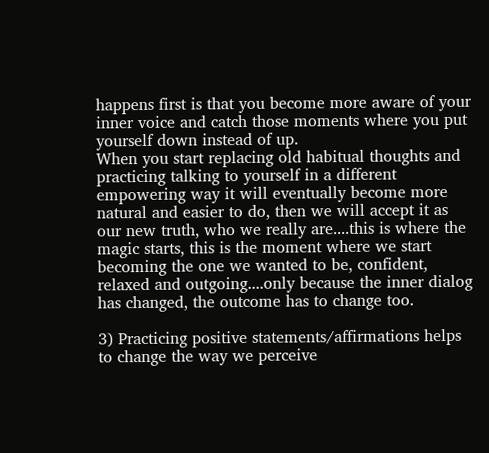happens first is that you become more aware of your inner voice and catch those moments where you put yourself down instead of up.
When you start replacing old habitual thoughts and practicing talking to yourself in a different empowering way it will eventually become more natural and easier to do, then we will accept it as our new truth, who we really are....this is where the magic starts, this is the moment where we start becoming the one we wanted to be, confident, relaxed and outgoing....only because the inner dialog has changed, the outcome has to change too.

3) Practicing positive statements/affirmations helps to change the way we perceive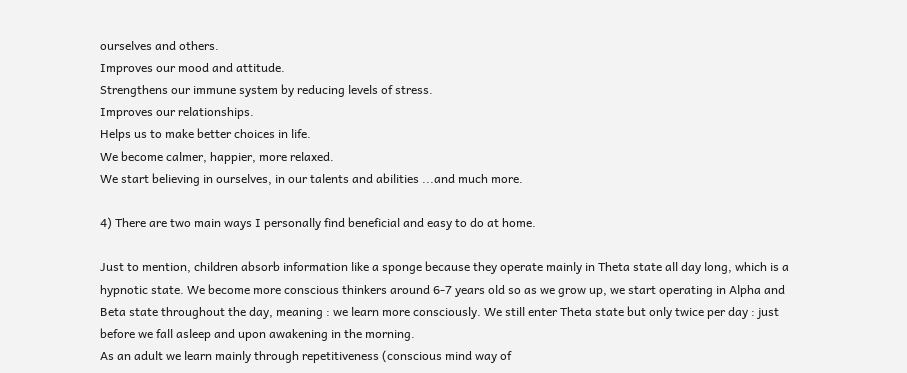ourselves and others.
Improves our mood and attitude.
Strengthens our immune system by reducing levels of stress.
Improves our relationships.
Helps us to make better choices in life.
We become calmer, happier, more relaxed.
We start believing in ourselves, in our talents and abilities ...and much more.

4) There are two main ways I personally find beneficial and easy to do at home.

Just to mention, children absorb information like a sponge because they operate mainly in Theta state all day long, which is a hypnotic state. We become more conscious thinkers around 6-7 years old so as we grow up, we start operating in Alpha and Beta state throughout the day, meaning : we learn more consciously. We still enter Theta state but only twice per day : just before we fall asleep and upon awakening in the morning.
As an adult we learn mainly through repetitiveness (conscious mind way of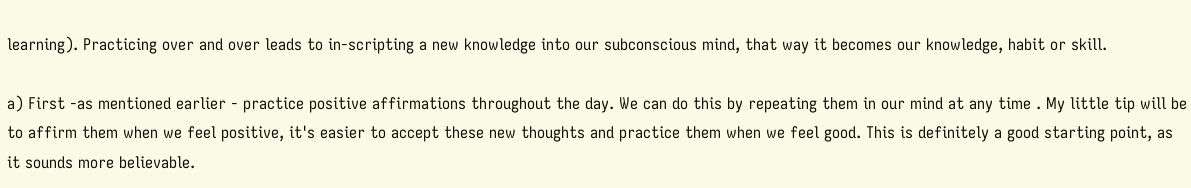learning). Practicing over and over leads to in-scripting a new knowledge into our subconscious mind, that way it becomes our knowledge, habit or skill.

a) First -as mentioned earlier - practice positive affirmations throughout the day. We can do this by repeating them in our mind at any time . My little tip will be to affirm them when we feel positive, it's easier to accept these new thoughts and practice them when we feel good. This is definitely a good starting point, as it sounds more believable.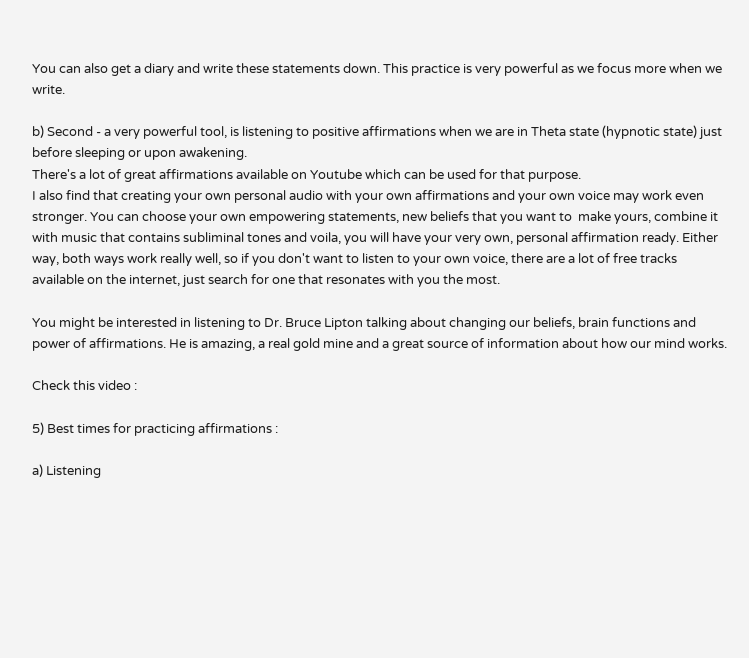You can also get a diary and write these statements down. This practice is very powerful as we focus more when we write.

b) Second - a very powerful tool, is listening to positive affirmations when we are in Theta state (hypnotic state) just before sleeping or upon awakening.
There's a lot of great affirmations available on Youtube which can be used for that purpose.
I also find that creating your own personal audio with your own affirmations and your own voice may work even stronger. You can choose your own empowering statements, new beliefs that you want to  make yours, combine it with music that contains subliminal tones and voila, you will have your very own, personal affirmation ready. Either way, both ways work really well, so if you don't want to listen to your own voice, there are a lot of free tracks available on the internet, just search for one that resonates with you the most.

You might be interested in listening to Dr. Bruce Lipton talking about changing our beliefs, brain functions and power of affirmations. He is amazing, a real gold mine and a great source of information about how our mind works.

Check this video :

5) Best times for practicing affirmations :

a) Listening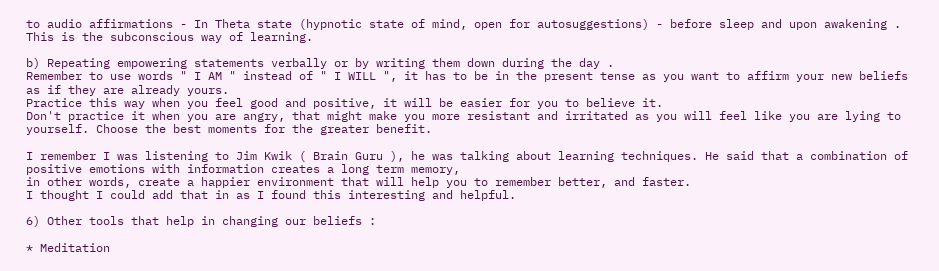to audio affirmations - In Theta state (hypnotic state of mind, open for autosuggestions) - before sleep and upon awakening . This is the subconscious way of learning.

b) Repeating empowering statements verbally or by writing them down during the day .
Remember to use words " I AM " instead of " I WILL ", it has to be in the present tense as you want to affirm your new beliefs as if they are already yours.
Practice this way when you feel good and positive, it will be easier for you to believe it.
Don't practice it when you are angry, that might make you more resistant and irritated as you will feel like you are lying to yourself. Choose the best moments for the greater benefit.

I remember I was listening to Jim Kwik ( Brain Guru ), he was talking about learning techniques. He said that a combination of positive emotions with information creates a long term memory,
in other words, create a happier environment that will help you to remember better, and faster.
I thought I could add that in as I found this interesting and helpful.

6) Other tools that help in changing our beliefs :

* Meditation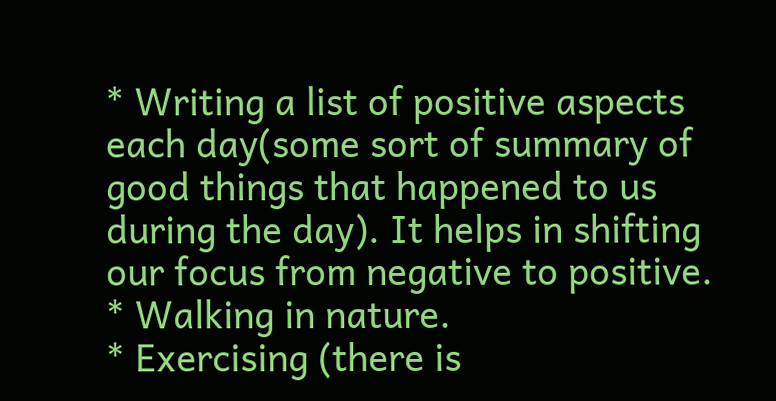* Writing a list of positive aspects each day(some sort of summary of good things that happened to us during the day). It helps in shifting our focus from negative to positive.
* Walking in nature.
* Exercising (there is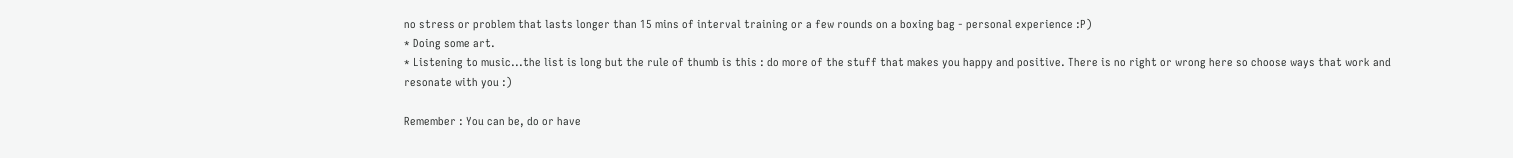no stress or problem that lasts longer than 15 mins of interval training or a few rounds on a boxing bag - personal experience :P)
* Doing some art.
* Listening to music...the list is long but the rule of thumb is this : do more of the stuff that makes you happy and positive. There is no right or wrong here so choose ways that work and resonate with you :)

Remember : You can be, do or have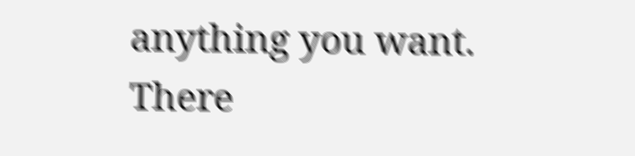anything you want. There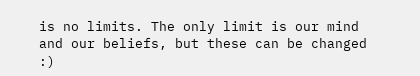is no limits. The only limit is our mind and our beliefs, but these can be changed :)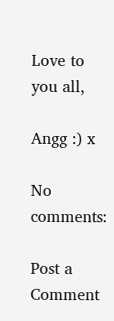Love to you all,

Angg :) x

No comments:

Post a Comment